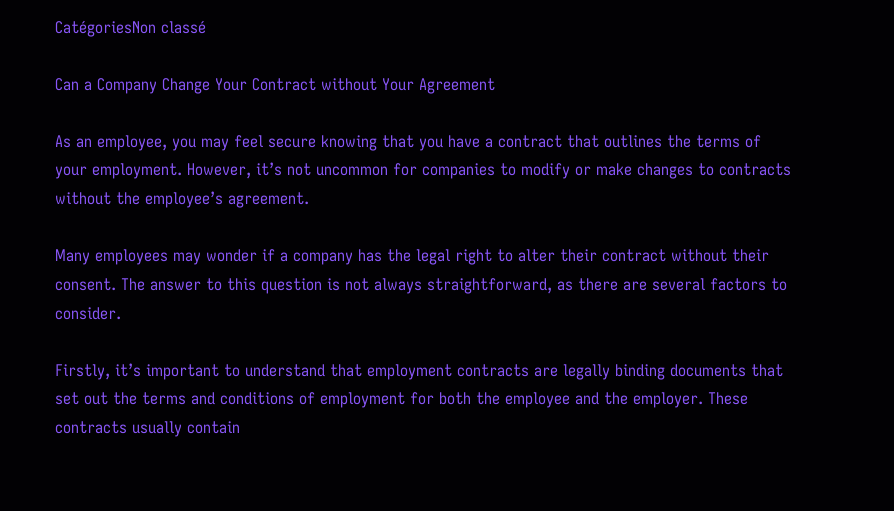CatégoriesNon classé

Can a Company Change Your Contract without Your Agreement

As an employee, you may feel secure knowing that you have a contract that outlines the terms of your employment. However, it’s not uncommon for companies to modify or make changes to contracts without the employee’s agreement.

Many employees may wonder if a company has the legal right to alter their contract without their consent. The answer to this question is not always straightforward, as there are several factors to consider.

Firstly, it’s important to understand that employment contracts are legally binding documents that set out the terms and conditions of employment for both the employee and the employer. These contracts usually contain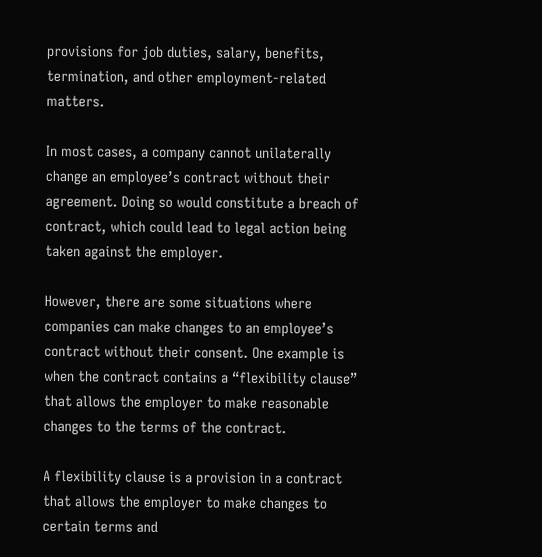provisions for job duties, salary, benefits, termination, and other employment-related matters.

In most cases, a company cannot unilaterally change an employee’s contract without their agreement. Doing so would constitute a breach of contract, which could lead to legal action being taken against the employer.

However, there are some situations where companies can make changes to an employee’s contract without their consent. One example is when the contract contains a “flexibility clause” that allows the employer to make reasonable changes to the terms of the contract.

A flexibility clause is a provision in a contract that allows the employer to make changes to certain terms and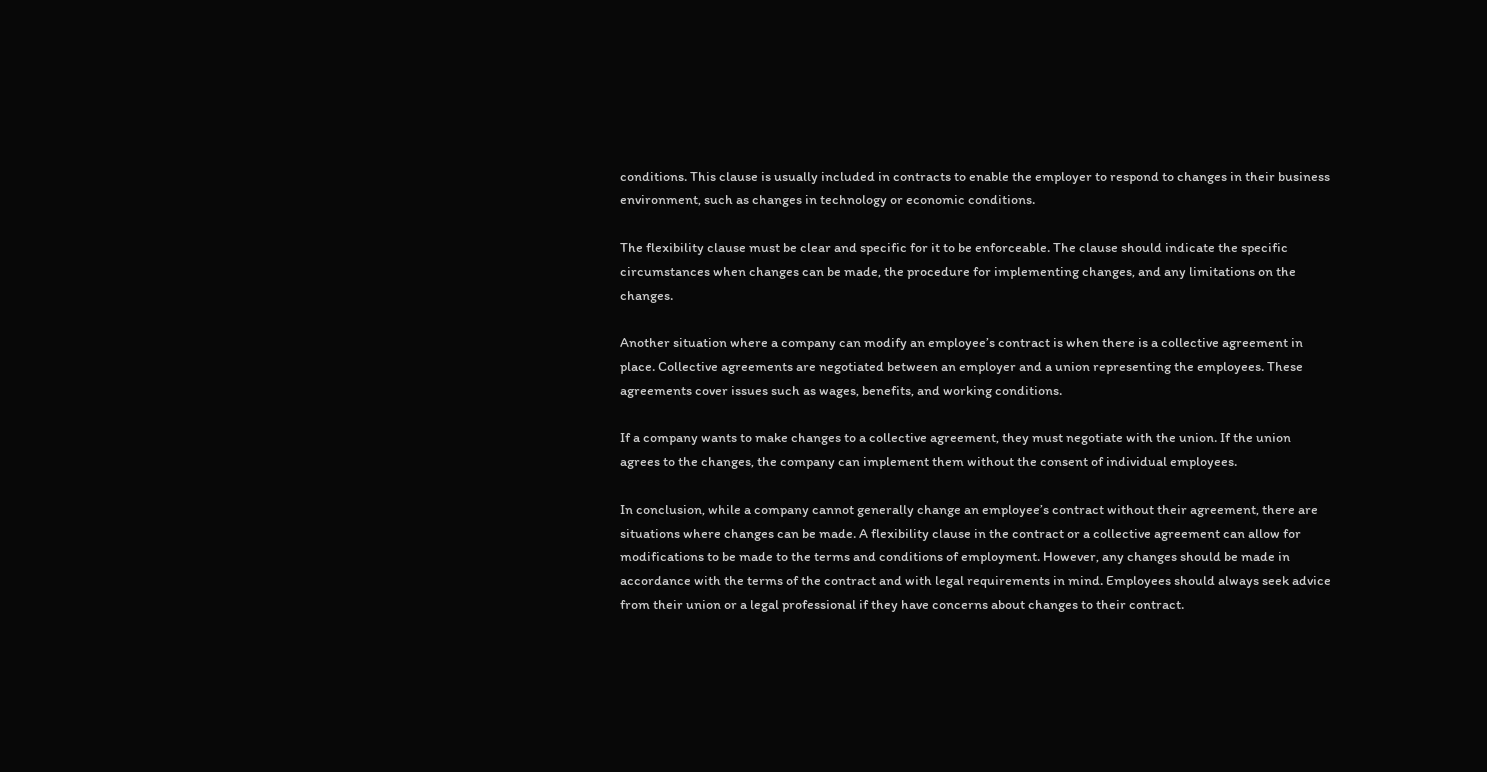conditions. This clause is usually included in contracts to enable the employer to respond to changes in their business environment, such as changes in technology or economic conditions.

The flexibility clause must be clear and specific for it to be enforceable. The clause should indicate the specific circumstances when changes can be made, the procedure for implementing changes, and any limitations on the changes.

Another situation where a company can modify an employee’s contract is when there is a collective agreement in place. Collective agreements are negotiated between an employer and a union representing the employees. These agreements cover issues such as wages, benefits, and working conditions.

If a company wants to make changes to a collective agreement, they must negotiate with the union. If the union agrees to the changes, the company can implement them without the consent of individual employees.

In conclusion, while a company cannot generally change an employee’s contract without their agreement, there are situations where changes can be made. A flexibility clause in the contract or a collective agreement can allow for modifications to be made to the terms and conditions of employment. However, any changes should be made in accordance with the terms of the contract and with legal requirements in mind. Employees should always seek advice from their union or a legal professional if they have concerns about changes to their contract.